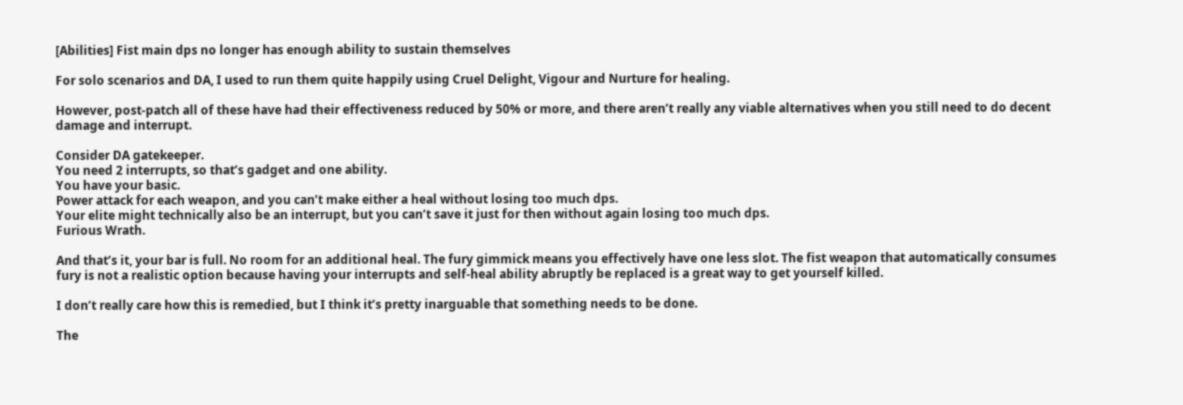[Abilities] Fist main dps no longer has enough ability to sustain themselves

For solo scenarios and DA, I used to run them quite happily using Cruel Delight, Vigour and Nurture for healing.

However, post-patch all of these have had their effectiveness reduced by 50% or more, and there aren’t really any viable alternatives when you still need to do decent damage and interrupt.

Consider DA gatekeeper.
You need 2 interrupts, so that’s gadget and one ability.
You have your basic.
Power attack for each weapon, and you can’t make either a heal without losing too much dps.
Your elite might technically also be an interrupt, but you can’t save it just for then without again losing too much dps.
Furious Wrath.

And that’s it, your bar is full. No room for an additional heal. The fury gimmick means you effectively have one less slot. The fist weapon that automatically consumes fury is not a realistic option because having your interrupts and self-heal ability abruptly be replaced is a great way to get yourself killed.

I don’t really care how this is remedied, but I think it’s pretty inarguable that something needs to be done.

The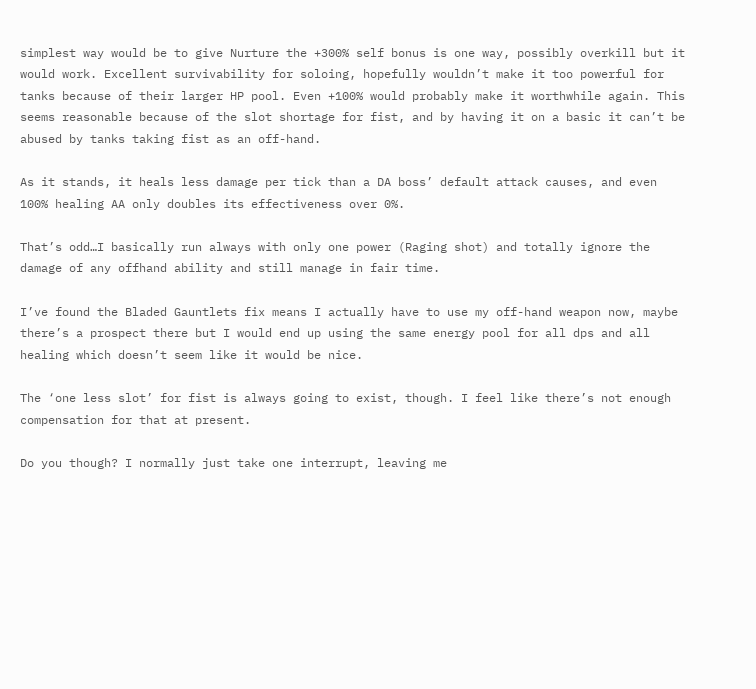simplest way would be to give Nurture the +300% self bonus is one way, possibly overkill but it would work. Excellent survivability for soloing, hopefully wouldn’t make it too powerful for tanks because of their larger HP pool. Even +100% would probably make it worthwhile again. This seems reasonable because of the slot shortage for fist, and by having it on a basic it can’t be abused by tanks taking fist as an off-hand.

As it stands, it heals less damage per tick than a DA boss’ default attack causes, and even 100% healing AA only doubles its effectiveness over 0%.

That’s odd…I basically run always with only one power (Raging shot) and totally ignore the damage of any offhand ability and still manage in fair time.

I’ve found the Bladed Gauntlets fix means I actually have to use my off-hand weapon now, maybe there’s a prospect there but I would end up using the same energy pool for all dps and all healing which doesn’t seem like it would be nice.

The ‘one less slot’ for fist is always going to exist, though. I feel like there’s not enough compensation for that at present.

Do you though? I normally just take one interrupt, leaving me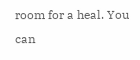room for a heal. You can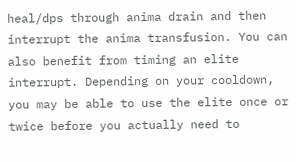heal/dps through anima drain and then interrupt the anima transfusion. You can also benefit from timing an elite interrupt. Depending on your cooldown, you may be able to use the elite once or twice before you actually need to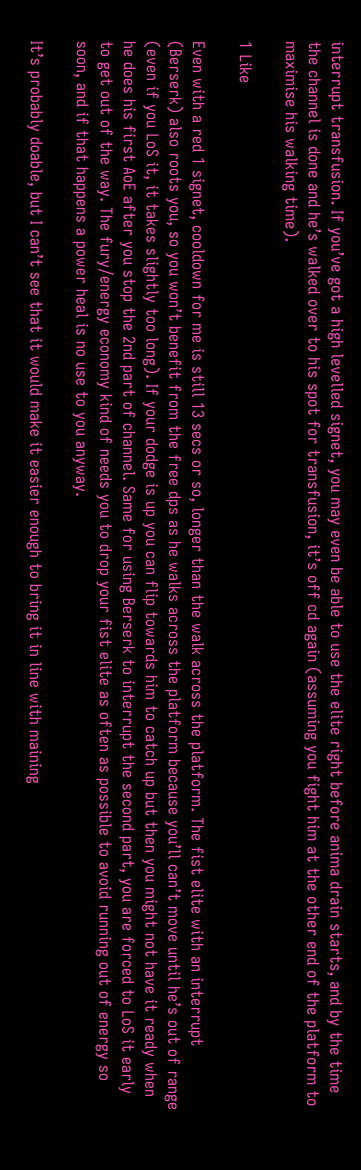interrupt transfusion. If you’ve got a high levelled signet, you may even be able to use the elite right before anima drain starts, and by the time the channel is done and he’s walked over to his spot for transfusion, it’s off cd again (assuming you fight him at the other end of the platform to maximise his walking time).

1 Like

Even with a red 1 signet, cooldown for me is still 13 secs or so, longer than the walk across the platform. The fist elite with an interrupt (Berserk) also roots you, so you won’t benefit from the free dps as he walks across the platform because you’ll can’t move until he’s out of range (even if you LoS it, it takes slightly too long). If your dodge is up you can flip towards him to catch up but then you might not have it ready when he does his first AoE after you stop the 2nd part of channel. Same for using Berserk to interrupt the second part, you are forced to LoS it early to get out of the way. The fury/energy economy kind of needs you to drop your fist elite as often as possible to avoid running out of energy so soon, and if that happens a power heal is no use to you anyway.

It’s probably doable, but I can’t see that it would make it easier enough to bring it in line with maining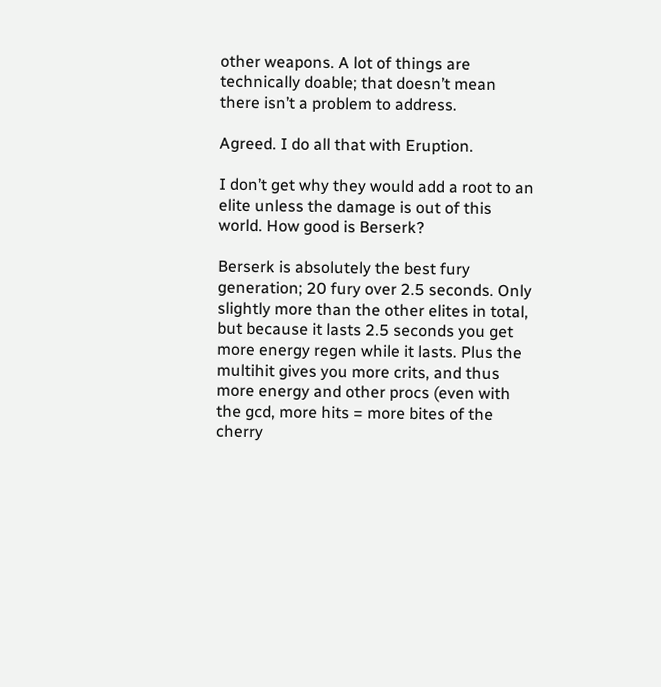other weapons. A lot of things are technically doable; that doesn’t mean there isn’t a problem to address.

Agreed. I do all that with Eruption.

I don’t get why they would add a root to an elite unless the damage is out of this world. How good is Berserk?

Berserk is absolutely the best fury generation; 20 fury over 2.5 seconds. Only slightly more than the other elites in total, but because it lasts 2.5 seconds you get more energy regen while it lasts. Plus the multihit gives you more crits, and thus more energy and other procs (even with the gcd, more hits = more bites of the cherry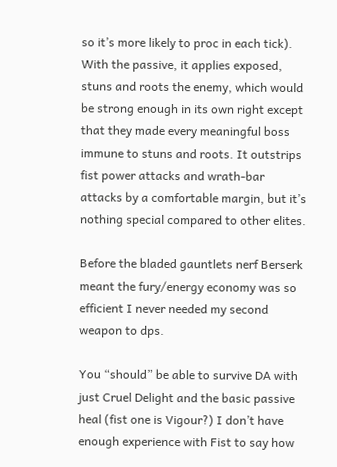so it’s more likely to proc in each tick). With the passive, it applies exposed, stuns and roots the enemy, which would be strong enough in its own right except that they made every meaningful boss immune to stuns and roots. It outstrips fist power attacks and wrath-bar attacks by a comfortable margin, but it’s nothing special compared to other elites.

Before the bladed gauntlets nerf Berserk meant the fury/energy economy was so efficient I never needed my second weapon to dps.

You “should” be able to survive DA with just Cruel Delight and the basic passive heal (fist one is Vigour?) I don’t have enough experience with Fist to say how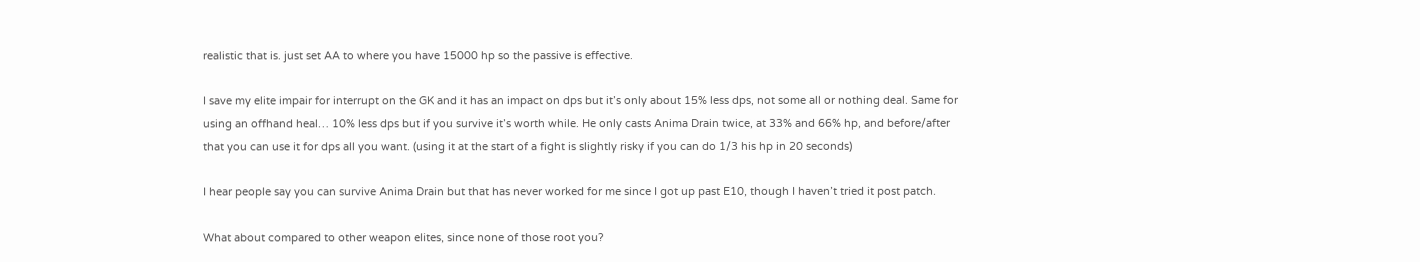realistic that is. just set AA to where you have 15000 hp so the passive is effective.

I save my elite impair for interrupt on the GK and it has an impact on dps but it’s only about 15% less dps, not some all or nothing deal. Same for using an offhand heal… 10% less dps but if you survive it’s worth while. He only casts Anima Drain twice, at 33% and 66% hp, and before/after that you can use it for dps all you want. (using it at the start of a fight is slightly risky if you can do 1/3 his hp in 20 seconds)

I hear people say you can survive Anima Drain but that has never worked for me since I got up past E10, though I haven’t tried it post patch.

What about compared to other weapon elites, since none of those root you?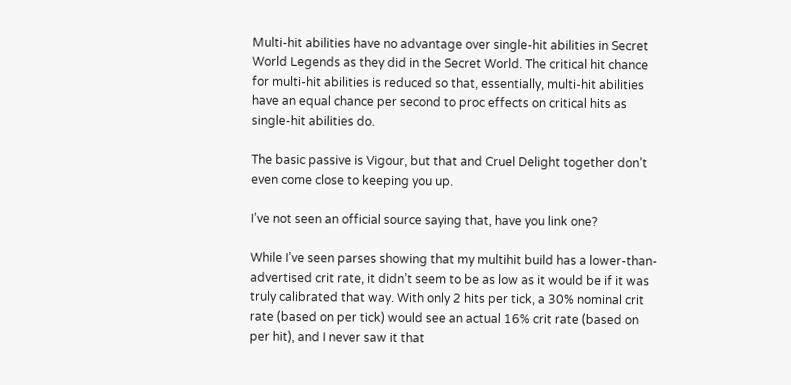Multi-hit abilities have no advantage over single-hit abilities in Secret World Legends as they did in the Secret World. The critical hit chance for multi-hit abilities is reduced so that, essentially, multi-hit abilities have an equal chance per second to proc effects on critical hits as single-hit abilities do.

The basic passive is Vigour, but that and Cruel Delight together don’t even come close to keeping you up.

I’ve not seen an official source saying that, have you link one?

While I’ve seen parses showing that my multihit build has a lower-than-advertised crit rate, it didn’t seem to be as low as it would be if it was truly calibrated that way. With only 2 hits per tick, a 30% nominal crit rate (based on per tick) would see an actual 16% crit rate (based on per hit), and I never saw it that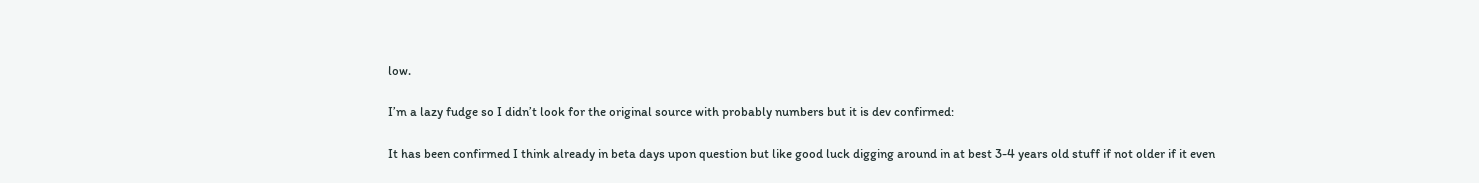low.

I’m a lazy fudge so I didn’t look for the original source with probably numbers but it is dev confirmed:

It has been confirmed I think already in beta days upon question but like good luck digging around in at best 3-4 years old stuff if not older if it even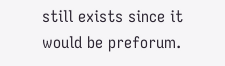still exists since it would be preforum.